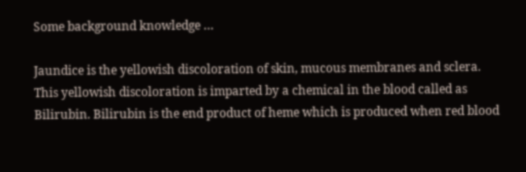Some background knowledge …

Jaundice is the yellowish discoloration of skin, mucous membranes and sclera. This yellowish discoloration is imparted by a chemical in the blood called as Bilirubin. Bilirubin is the end product of heme which is produced when red blood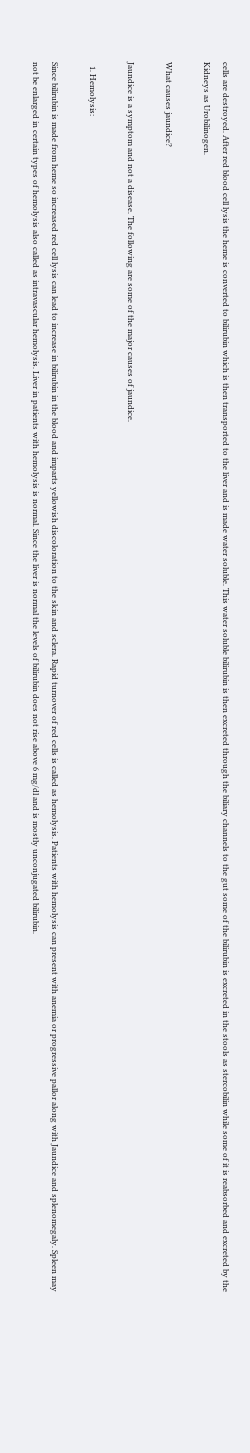cells are destroyed. After red blood cell lysis the heme is converted to bilirubin which is then transported to the liver and is made water soluble. This water soluble bilirubin is then excreted through the biliary channels to the gut some of the bilirubin is excreted in the stools as stercobilin while some of it is reabsorbed and excreted by the Kidneys as Urobilinogen.

What causes jaundice?

Jaundice is a symptom and not a disease. The following are some of the major causes of jaundice.

  1. Hemolysis:

Since bilirubin is made from heme so increased red cell lysis can lead to increase in bilirubin in the blood and imparts yellowish discoloration to the skin and sclera. Rapid turnover of red cells is called as hemolysis. Patients with hemolysis can present with anemia or progressive pallor along with Jaundice and splenomegaly. Spleen may not be enlarged in certain types of hemolysis also called as intravascular hemolysis. Liver in patients with hemolysis is normal. Since the liver is normal the levels of bilirubin does not rise above 6 mg/dl and is mostly unconjugated bilirubin.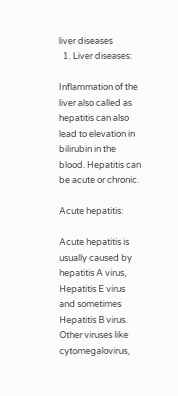liver diseases
  1. Liver diseases:

Inflammation of the liver also called as hepatitis can also lead to elevation in bilirubin in the blood. Hepatitis can be acute or chronic.

Acute hepatitis:

Acute hepatitis is usually caused by hepatitis A virus, Hepatitis E virus and sometimes Hepatitis B virus. Other viruses like cytomegalovirus,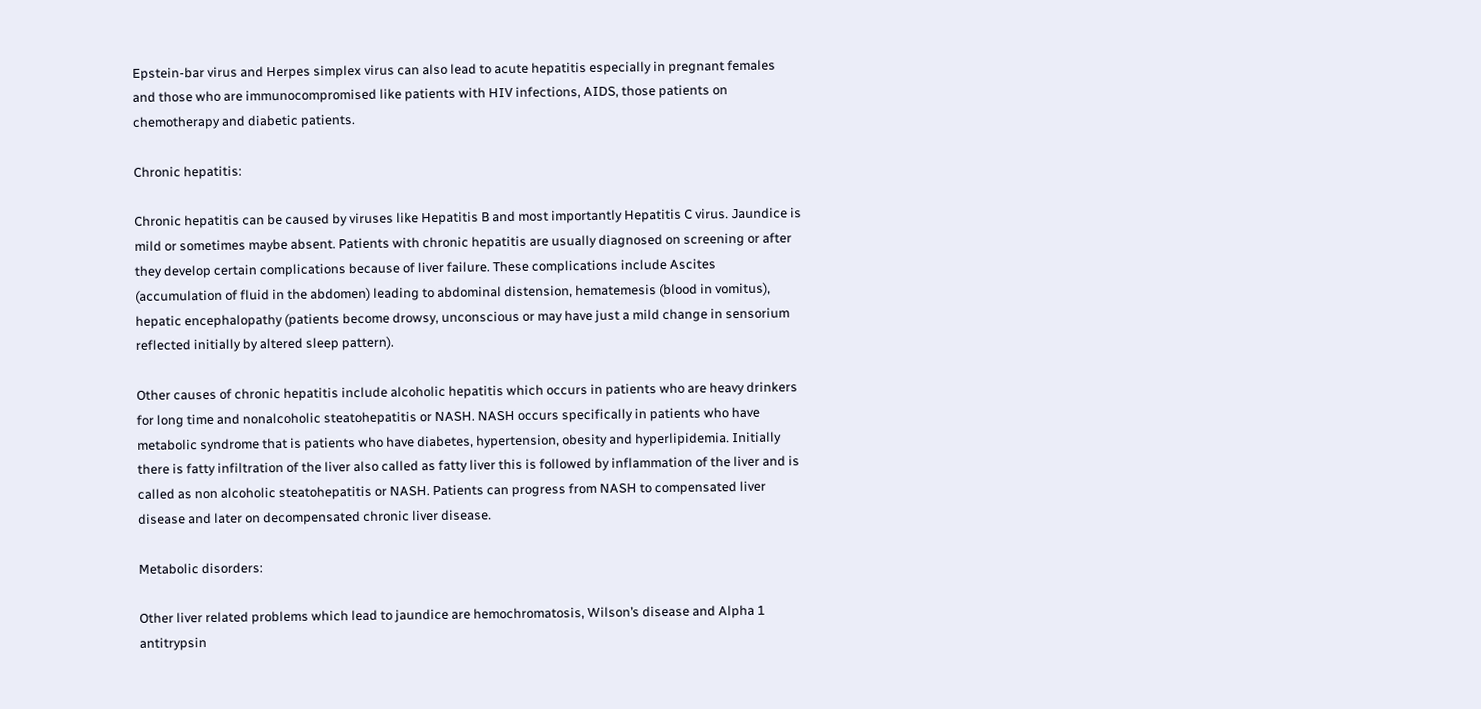Epstein-bar virus and Herpes simplex virus can also lead to acute hepatitis especially in pregnant females and those who are immunocompromised like patients with HIV infections, AIDS, those patients on chemotherapy and diabetic patients.

Chronic hepatitis:

Chronic hepatitis can be caused by viruses like Hepatitis B and most importantly Hepatitis C virus. Jaundice is mild or sometimes maybe absent. Patients with chronic hepatitis are usually diagnosed on screening or after they develop certain complications because of liver failure. These complications include Ascites (accumulation of fluid in the abdomen) leading to abdominal distension, hematemesis (blood in vomitus), hepatic encephalopathy (patients become drowsy, unconscious or may have just a mild change in sensorium reflected initially by altered sleep pattern).

Other causes of chronic hepatitis include alcoholic hepatitis which occurs in patients who are heavy drinkers for long time and nonalcoholic steatohepatitis or NASH. NASH occurs specifically in patients who have metabolic syndrome that is patients who have diabetes, hypertension, obesity and hyperlipidemia. Initially there is fatty infiltration of the liver also called as fatty liver this is followed by inflammation of the liver and is called as non alcoholic steatohepatitis or NASH. Patients can progress from NASH to compensated liver disease and later on decompensated chronic liver disease.

Metabolic disorders:

Other liver related problems which lead to jaundice are hemochromatosis, Wilson’s disease and Alpha 1 antitrypsin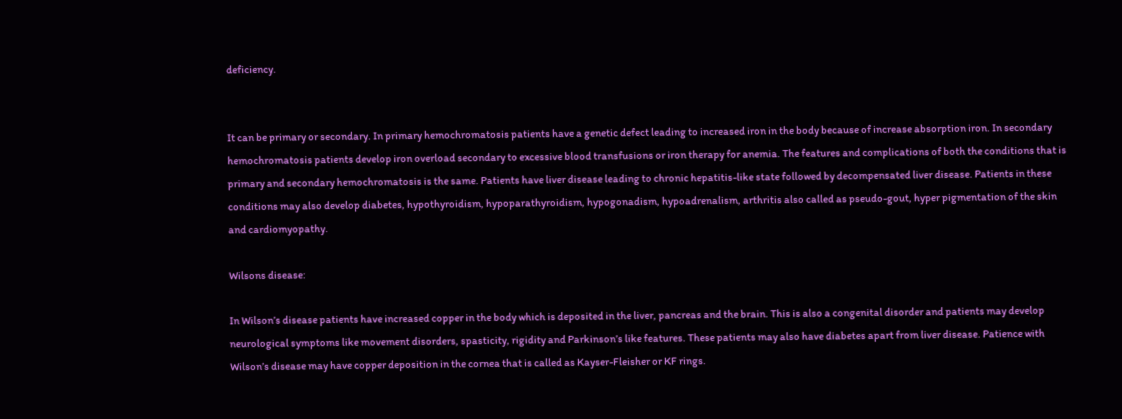deficiency.


It can be primary or secondary. In primary hemochromatosis patients have a genetic defect leading to increased iron in the body because of increase absorption iron. In secondary hemochromatosis patients develop iron overload secondary to excessive blood transfusions or iron therapy for anemia. The features and complications of both the conditions that is primary and secondary hemochromatosis is the same. Patients have liver disease leading to chronic hepatitis-like state followed by decompensated liver disease. Patients in these conditions may also develop diabetes, hypothyroidism, hypoparathyroidism, hypogonadism, hypoadrenalism, arthritis also called as pseudo-gout, hyper pigmentation of the skin and cardiomyopathy.

Wilsons disease:

In Wilson’s disease patients have increased copper in the body which is deposited in the liver, pancreas and the brain. This is also a congenital disorder and patients may develop neurological symptoms like movement disorders, spasticity, rigidity and Parkinson’s like features. These patients may also have diabetes apart from liver disease. Patience with Wilson’s disease may have copper deposition in the cornea that is called as Kayser-Fleisher or KF rings.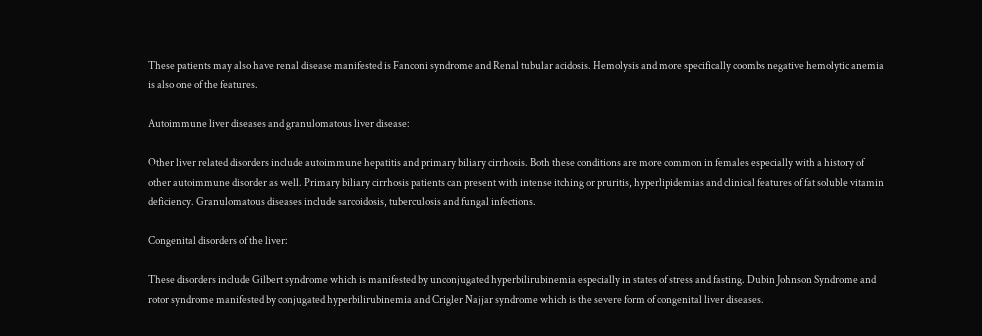These patients may also have renal disease manifested is Fanconi syndrome and Renal tubular acidosis. Hemolysis and more specifically coombs negative hemolytic anemia is also one of the features.

Autoimmune liver diseases and granulomatous liver disease:

Other liver related disorders include autoimmune hepatitis and primary biliary cirrhosis. Both these conditions are more common in females especially with a history of other autoimmune disorder as well. Primary biliary cirrhosis patients can present with intense itching or pruritis, hyperlipidemias and clinical features of fat soluble vitamin deficiency. Granulomatous diseases include sarcoidosis, tuberculosis and fungal infections.

Congenital disorders of the liver:

These disorders include Gilbert syndrome which is manifested by unconjugated hyperbilirubinemia especially in states of stress and fasting. Dubin Johnson Syndrome and rotor syndrome manifested by conjugated hyperbilirubinemia and Crigler Najjar syndrome which is the severe form of congenital liver diseases.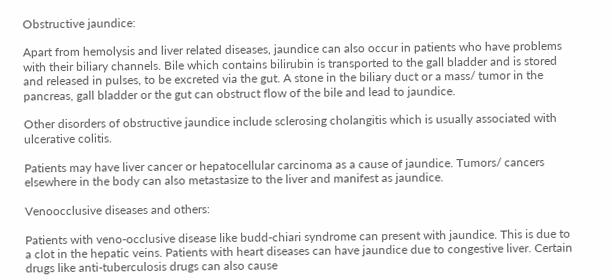Obstructive jaundice:

Apart from hemolysis and liver related diseases, jaundice can also occur in patients who have problems with their biliary channels. Bile which contains bilirubin is transported to the gall bladder and is stored and released in pulses, to be excreted via the gut. A stone in the biliary duct or a mass/ tumor in the pancreas, gall bladder or the gut can obstruct flow of the bile and lead to jaundice.

Other disorders of obstructive jaundice include sclerosing cholangitis which is usually associated with ulcerative colitis.

Patients may have liver cancer or hepatocellular carcinoma as a cause of jaundice. Tumors/ cancers elsewhere in the body can also metastasize to the liver and manifest as jaundice.

Venoocclusive diseases and others:

Patients with veno-occlusive disease like budd-chiari syndrome can present with jaundice. This is due to a clot in the hepatic veins. Patients with heart diseases can have jaundice due to congestive liver. Certain drugs like anti-tuberculosis drugs can also cause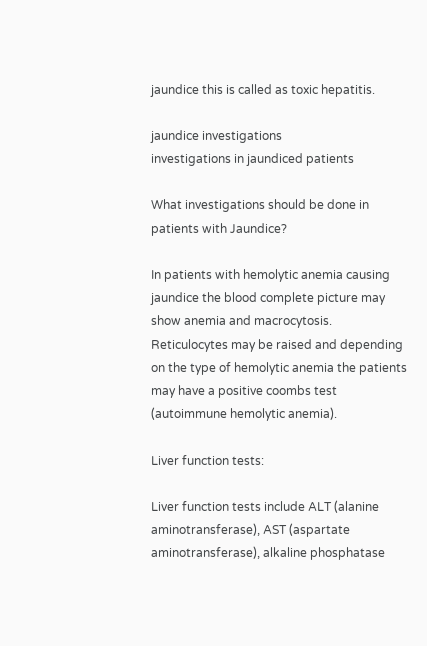jaundice this is called as toxic hepatitis.

jaundice investigations
investigations in jaundiced patients

What investigations should be done in patients with Jaundice?

In patients with hemolytic anemia causing jaundice the blood complete picture may show anemia and macrocytosis. Reticulocytes may be raised and depending on the type of hemolytic anemia the patients may have a positive coombs test (autoimmune hemolytic anemia).

Liver function tests:

Liver function tests include ALT (alanine aminotransferase), AST (aspartate aminotransferase), alkaline phosphatase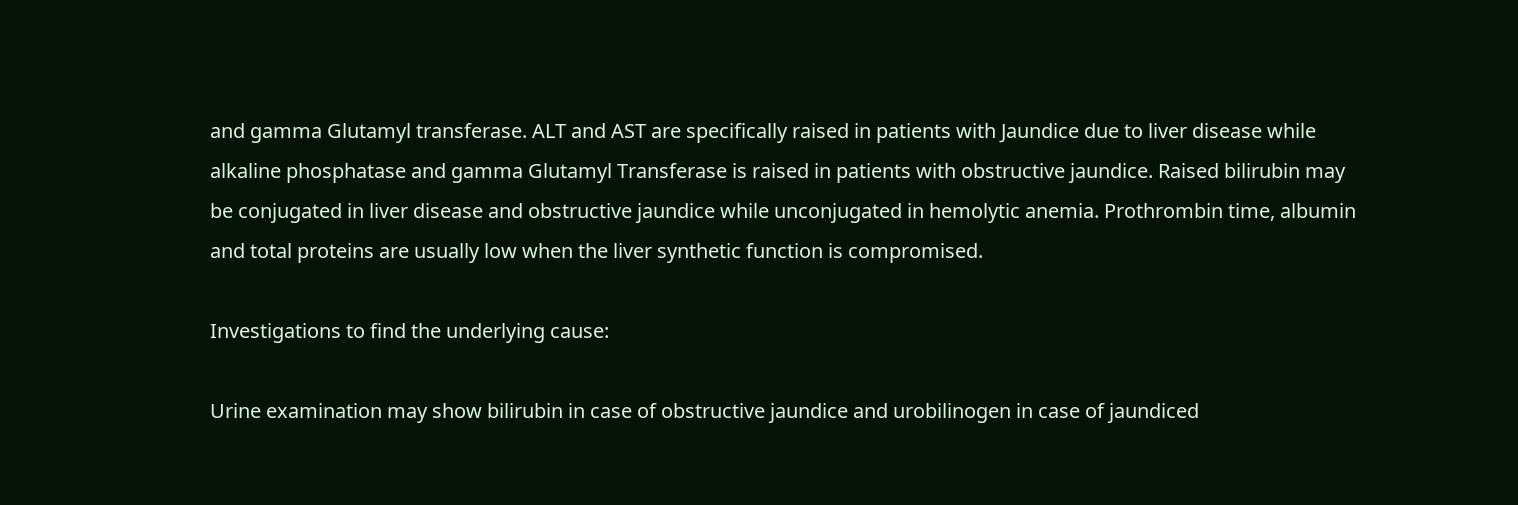and gamma Glutamyl transferase. ALT and AST are specifically raised in patients with Jaundice due to liver disease while alkaline phosphatase and gamma Glutamyl Transferase is raised in patients with obstructive jaundice. Raised bilirubin may be conjugated in liver disease and obstructive jaundice while unconjugated in hemolytic anemia. Prothrombin time, albumin and total proteins are usually low when the liver synthetic function is compromised.

Investigations to find the underlying cause:

Urine examination may show bilirubin in case of obstructive jaundice and urobilinogen in case of jaundiced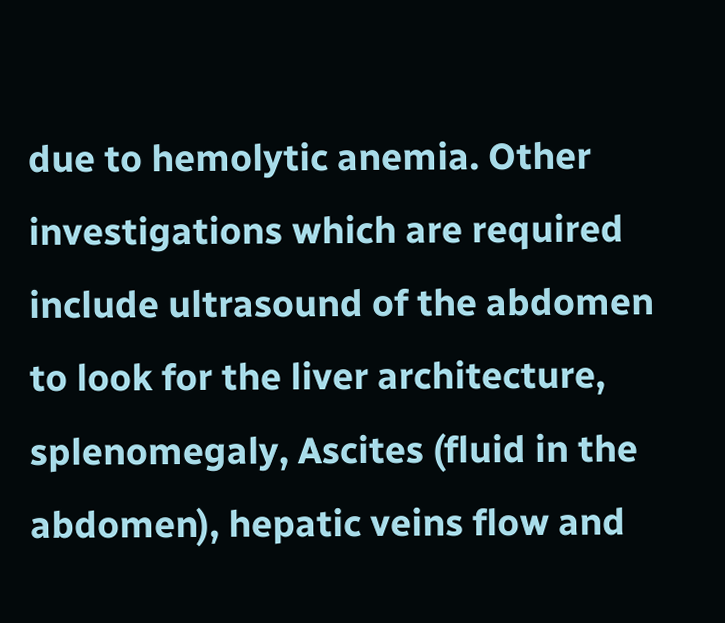due to hemolytic anemia. Other investigations which are required include ultrasound of the abdomen to look for the liver architecture, splenomegaly, Ascites (fluid in the abdomen), hepatic veins flow and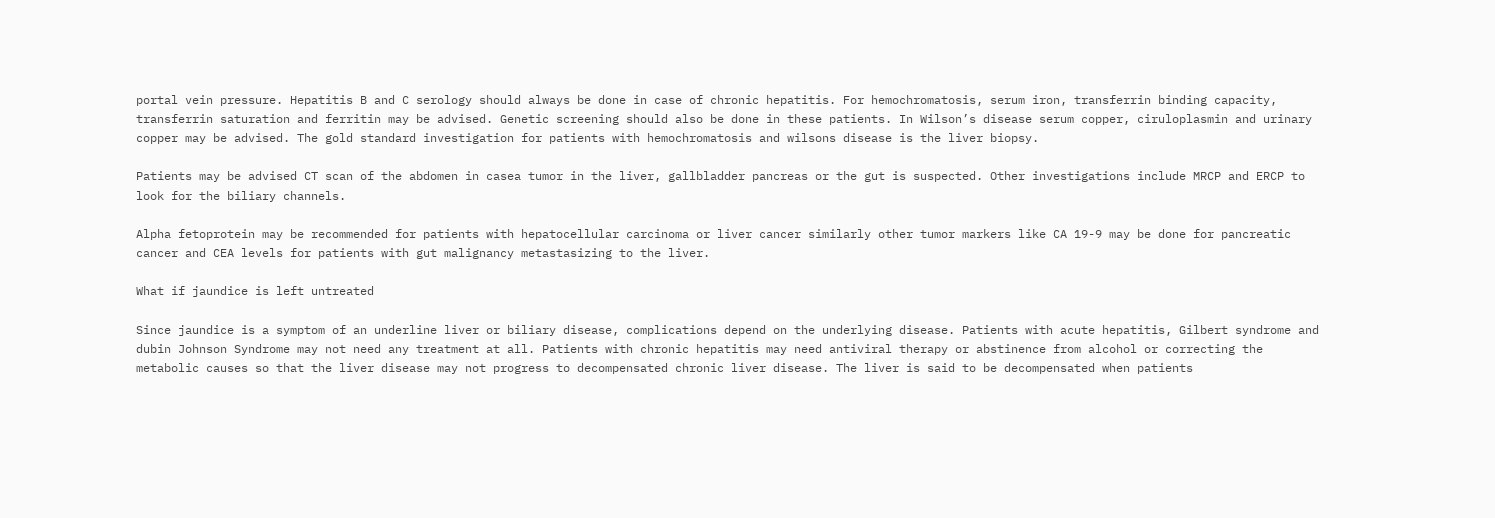portal vein pressure. Hepatitis B and C serology should always be done in case of chronic hepatitis. For hemochromatosis, serum iron, transferrin binding capacity, transferrin saturation and ferritin may be advised. Genetic screening should also be done in these patients. In Wilson’s disease serum copper, ciruloplasmin and urinary copper may be advised. The gold standard investigation for patients with hemochromatosis and wilsons disease is the liver biopsy.

Patients may be advised CT scan of the abdomen in casea tumor in the liver, gallbladder pancreas or the gut is suspected. Other investigations include MRCP and ERCP to look for the biliary channels.

Alpha fetoprotein may be recommended for patients with hepatocellular carcinoma or liver cancer similarly other tumor markers like CA 19-9 may be done for pancreatic cancer and CEA levels for patients with gut malignancy metastasizing to the liver.

What if jaundice is left untreated

Since jaundice is a symptom of an underline liver or biliary disease, complications depend on the underlying disease. Patients with acute hepatitis, Gilbert syndrome and dubin Johnson Syndrome may not need any treatment at all. Patients with chronic hepatitis may need antiviral therapy or abstinence from alcohol or correcting the metabolic causes so that the liver disease may not progress to decompensated chronic liver disease. The liver is said to be decompensated when patients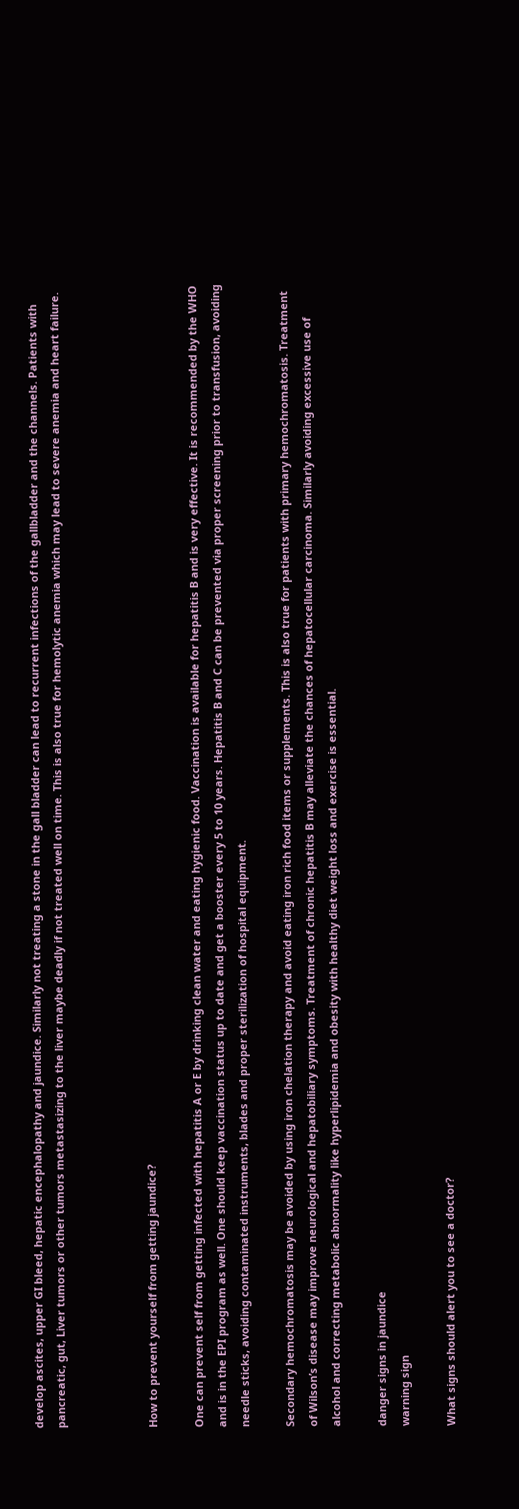develop ascites, upper GI bleed, hepatic encephalopathy and jaundice. Similarly not treating a stone in the gall bladder can lead to recurrent infections of the gallbladder and the channels. Patients with pancreatic, gut, Liver tumors or other tumors metastasizing to the liver maybe deadly if not treated well on time. This is also true for hemolytic anemia which may lead to severe anemia and heart failure.



How to prevent yourself from getting jaundice?

One can prevent self from getting infected with hepatitis A or E by drinking clean water and eating hygienic food. Vaccination is available for hepatitis B and is very effective. It is recommended by the WHO and is in the EPI program as well. One should keep vaccination status up to date and get a booster every 5 to 10 years. Hepatitis B and C can be prevented via proper screening prior to transfusion, avoiding needle sticks, avoiding contaminated instruments, blades and proper sterilization of hospital equipment.

Secondary hemochromatosis may be avoided by using iron chelation therapy and avoid eating iron rich food items or supplements. This is also true for patients with primary hemochromatosis. Treatment of Wilson’s disease may improve neurological and hepatobiliary symptoms. Treatment of chronic hepatitis B may alleviate the chances of hepatocellular carcinoma. Similarly avoiding excessive use of alcohol and correcting metabolic abnormality like hyperlipidemia and obesity with healthy diet weight loss and exercise is essential.

danger signs in jaundice
warning sign

What signs should alert you to see a doctor?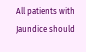All patients with Jaundice should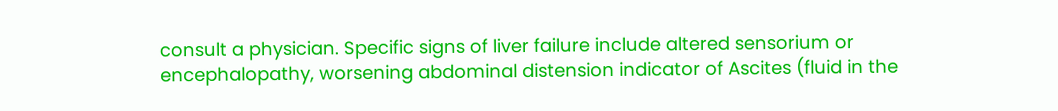consult a physician. Specific signs of liver failure include altered sensorium or encephalopathy, worsening abdominal distension indicator of Ascites (fluid in the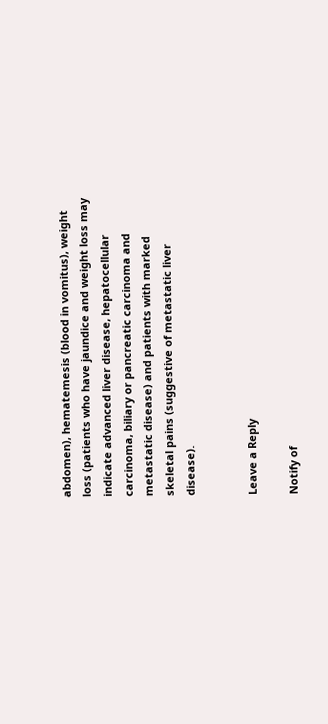abdomen), hematemesis (blood in vomitus), weight loss (patients who have jaundice and weight loss may indicate advanced liver disease, hepatocellular carcinoma, biliary or pancreatic carcinoma and metastatic disease) and patients with marked skeletal pains (suggestive of metastatic liver disease).


Leave a Reply

Notify of